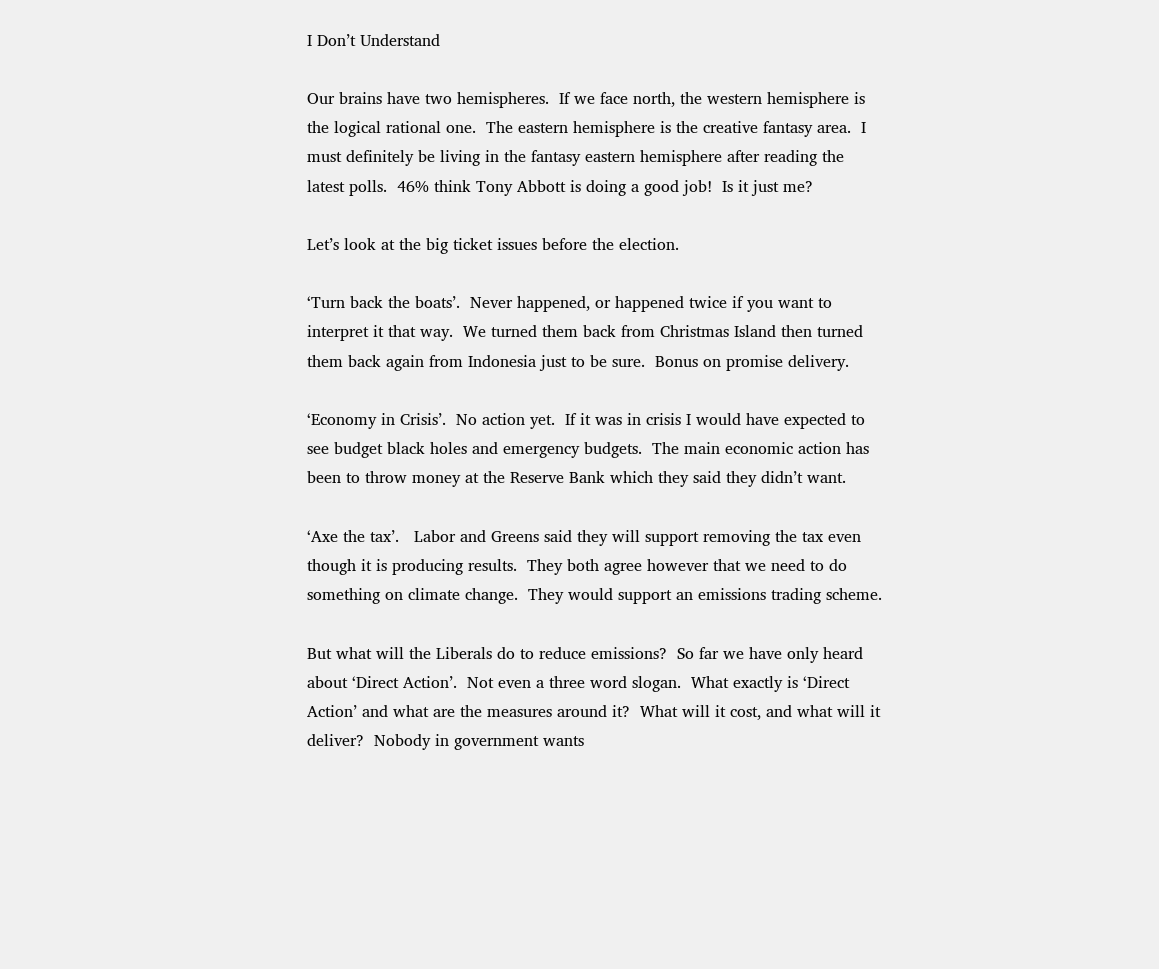I Don’t Understand

Our brains have two hemispheres.  If we face north, the western hemisphere is the logical rational one.  The eastern hemisphere is the creative fantasy area.  I must definitely be living in the fantasy eastern hemisphere after reading the latest polls.  46% think Tony Abbott is doing a good job!  Is it just me?

Let’s look at the big ticket issues before the election.

‘Turn back the boats’.  Never happened, or happened twice if you want to interpret it that way.  We turned them back from Christmas Island then turned them back again from Indonesia just to be sure.  Bonus on promise delivery.

‘Economy in Crisis’.  No action yet.  If it was in crisis I would have expected to see budget black holes and emergency budgets.  The main economic action has been to throw money at the Reserve Bank which they said they didn’t want.

‘Axe the tax’.   Labor and Greens said they will support removing the tax even though it is producing results.  They both agree however that we need to do something on climate change.  They would support an emissions trading scheme.

But what will the Liberals do to reduce emissions?  So far we have only heard about ‘Direct Action’.  Not even a three word slogan.  What exactly is ‘Direct Action’ and what are the measures around it?  What will it cost, and what will it deliver?  Nobody in government wants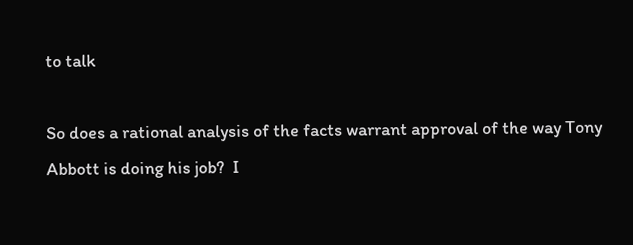to talk

So does a rational analysis of the facts warrant approval of the way Tony Abbott is doing his job?  I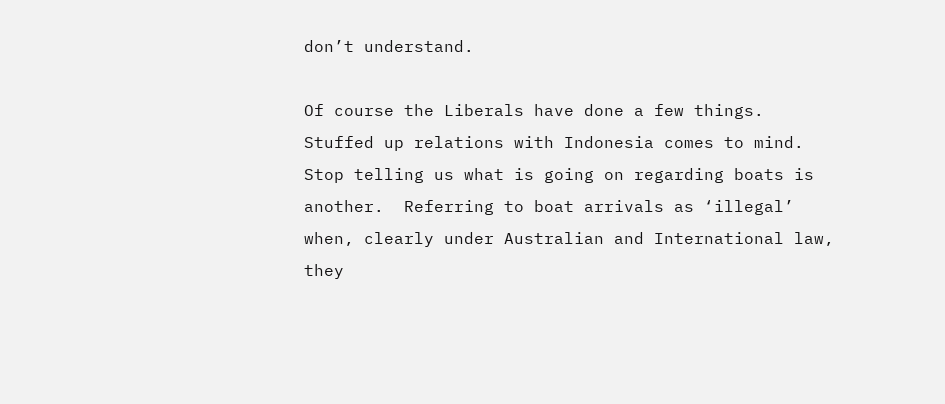don’t understand.

Of course the Liberals have done a few things.  Stuffed up relations with Indonesia comes to mind.  Stop telling us what is going on regarding boats is another.  Referring to boat arrivals as ‘illegal’ when, clearly under Australian and International law, they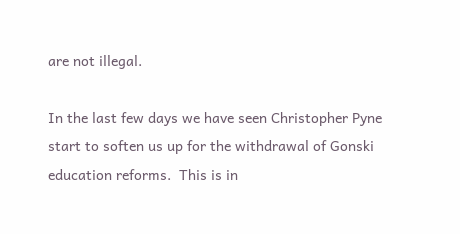are not illegal.

In the last few days we have seen Christopher Pyne start to soften us up for the withdrawal of Gonski education reforms.  This is in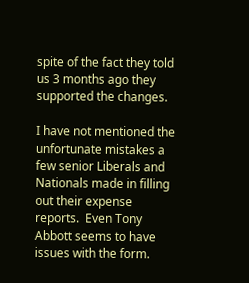spite of the fact they told us 3 months ago they supported the changes.

I have not mentioned the unfortunate mistakes a few senior Liberals and Nationals made in filling out their expense reports.  Even Tony Abbott seems to have issues with the form.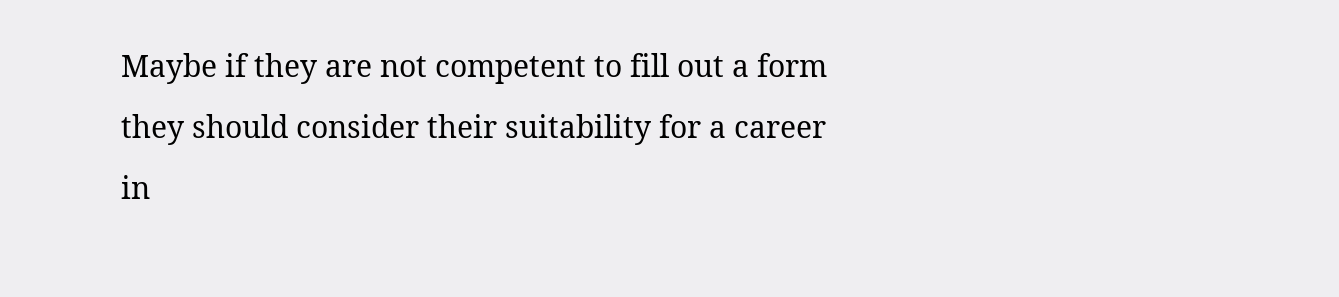Maybe if they are not competent to fill out a form they should consider their suitability for a career in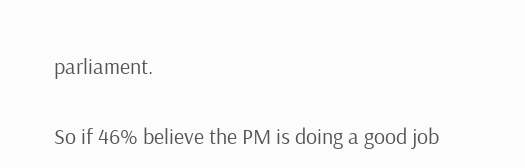parliament.

So if 46% believe the PM is doing a good job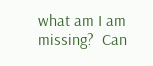what am I am missing?  Can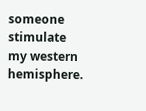someone stimulate my western hemisphere.